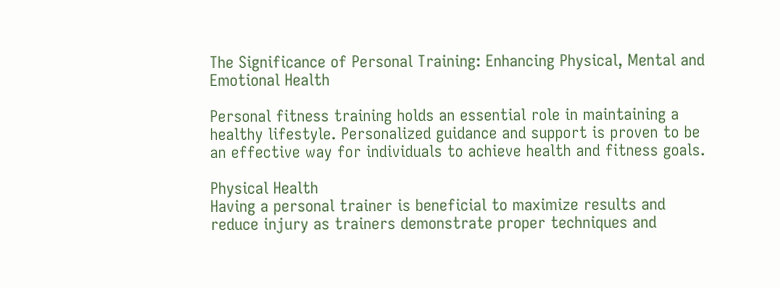The Significance of Personal Training: Enhancing Physical, Mental and Emotional Health

Personal fitness training holds an essential role in maintaining a healthy lifestyle. Personalized guidance and support is proven to be an effective way for individuals to achieve health and fitness goals.

Physical Health
Having a personal trainer is beneficial to maximize results and reduce injury as trainers demonstrate proper techniques and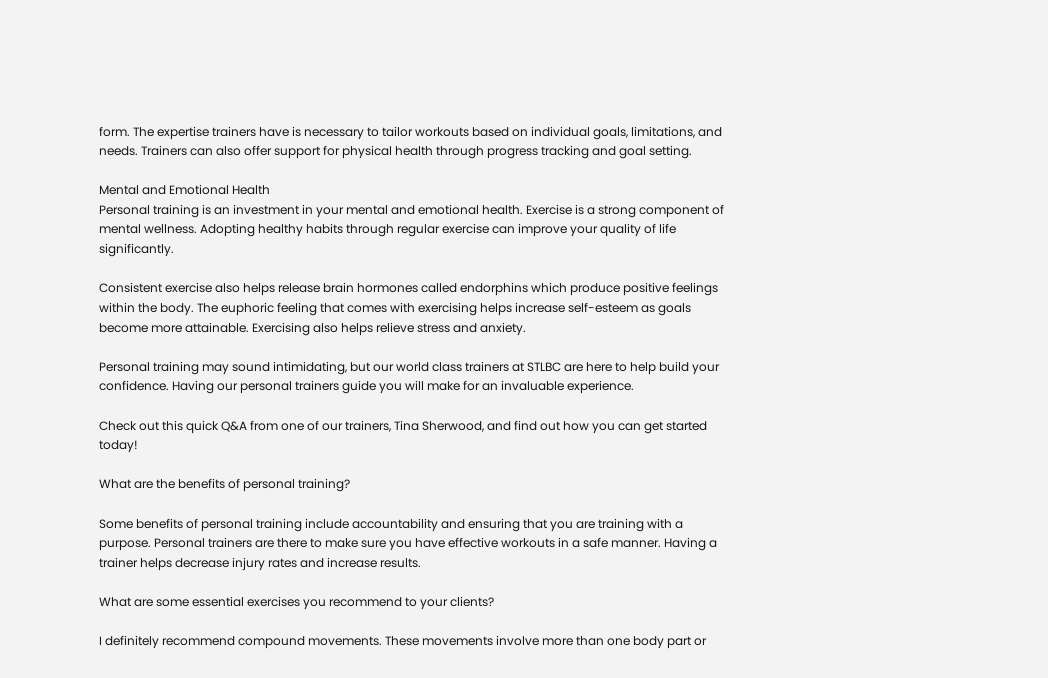form. The expertise trainers have is necessary to tailor workouts based on individual goals, limitations, and needs. Trainers can also offer support for physical health through progress tracking and goal setting.

Mental and Emotional Health
Personal training is an investment in your mental and emotional health. Exercise is a strong component of mental wellness. Adopting healthy habits through regular exercise can improve your quality of life significantly.

Consistent exercise also helps release brain hormones called endorphins which produce positive feelings within the body. The euphoric feeling that comes with exercising helps increase self-esteem as goals become more attainable. Exercising also helps relieve stress and anxiety.

Personal training may sound intimidating, but our world class trainers at STLBC are here to help build your confidence. Having our personal trainers guide you will make for an invaluable experience.

Check out this quick Q&A from one of our trainers, Tina Sherwood, and find out how you can get started today!

What are the benefits of personal training?

Some benefits of personal training include accountability and ensuring that you are training with a purpose. Personal trainers are there to make sure you have effective workouts in a safe manner. Having a trainer helps decrease injury rates and increase results.

What are some essential exercises you recommend to your clients?

I definitely recommend compound movements. These movements involve more than one body part or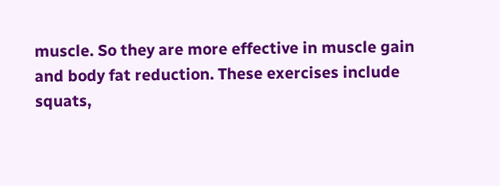muscle. So they are more effective in muscle gain and body fat reduction. These exercises include squats,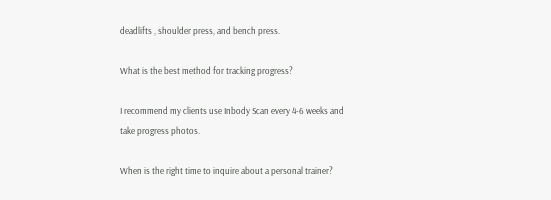deadlifts , shoulder press, and bench press.

What is the best method for tracking progress?

I recommend my clients use Inbody Scan every 4-6 weeks and take progress photos.

When is the right time to inquire about a personal trainer?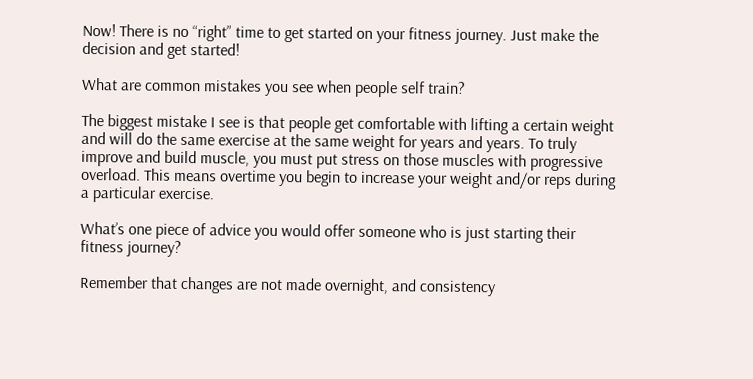Now! There is no “right” time to get started on your fitness journey. Just make the decision and get started!

What are common mistakes you see when people self train?

The biggest mistake I see is that people get comfortable with lifting a certain weight and will do the same exercise at the same weight for years and years. To truly improve and build muscle, you must put stress on those muscles with progressive overload. This means overtime you begin to increase your weight and/or reps during a particular exercise.

What’s one piece of advice you would offer someone who is just starting their fitness journey?

Remember that changes are not made overnight, and consistency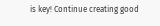is key! Continue creating good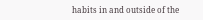habits in and outside of the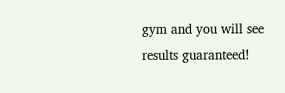gym and you will see results guaranteed!